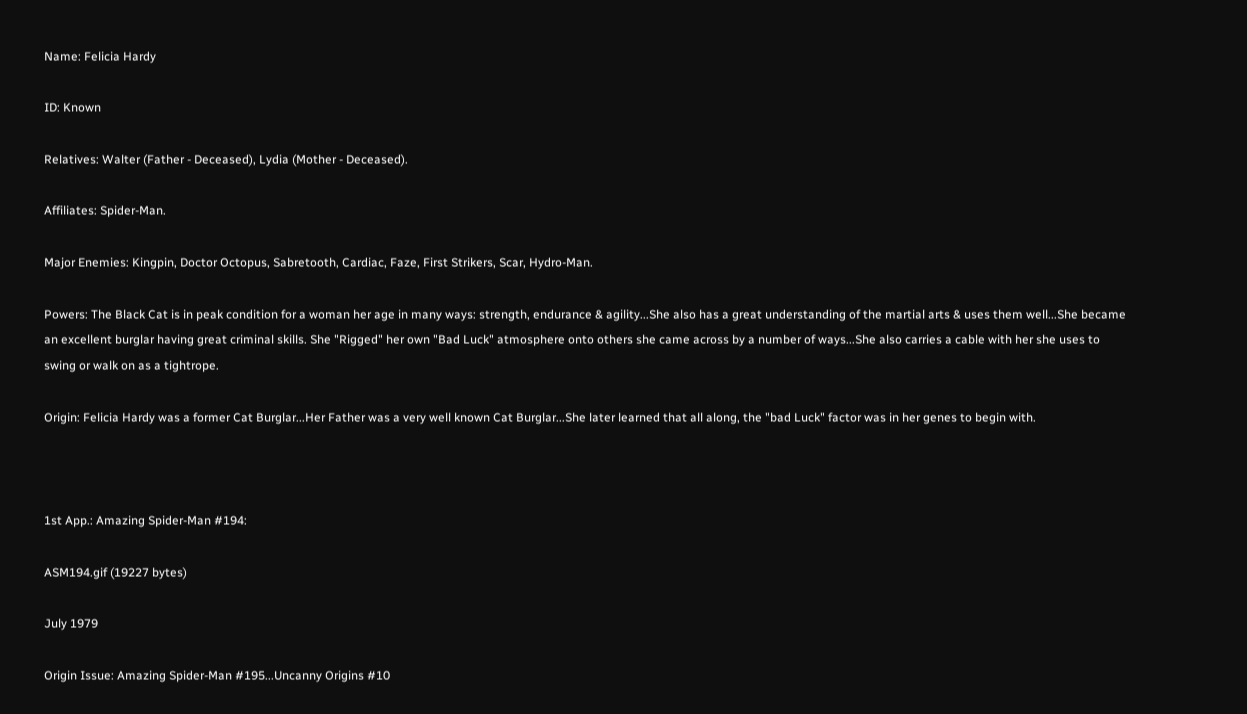Name: Felicia Hardy

ID: Known

Relatives: Walter (Father - Deceased), Lydia (Mother - Deceased).

Affiliates: Spider-Man.

Major Enemies: Kingpin, Doctor Octopus, Sabretooth, Cardiac, Faze, First Strikers, Scar, Hydro-Man.

Powers: The Black Cat is in peak condition for a woman her age in many ways: strength, endurance & agility...She also has a great understanding of the martial arts & uses them well...She became an excellent burglar having great criminal skills. She "Rigged" her own "Bad Luck" atmosphere onto others she came across by a number of ways...She also carries a cable with her she uses to swing or walk on as a tightrope.

Origin: Felicia Hardy was a former Cat Burglar...Her Father was a very well known Cat Burglar...She later learned that all along, the "bad Luck" factor was in her genes to begin with.



1st App.: Amazing Spider-Man #194:

ASM194.gif (19227 bytes)

July 1979

Origin Issue: Amazing Spider-Man #195...Uncanny Origins #10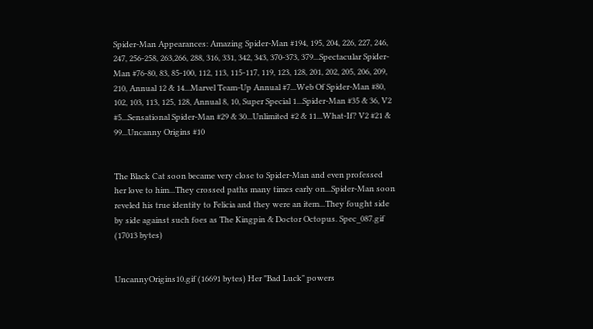Spider-Man Appearances: Amazing Spider-Man #194, 195, 204, 226, 227, 246, 247, 256-258, 263,266, 288, 316, 331, 342, 343, 370-373, 379...Spectacular Spider-Man #76-80, 83, 85-100, 112, 113, 115-117, 119, 123, 128, 201, 202, 205, 206, 209, 210, Annual 12 & 14...Marvel Team-Up Annual #7...Web Of Spider-Man #80, 102, 103, 113, 125, 128, Annual 8, 10, Super Special 1...Spider-Man #35 & 36, V2 #5...Sensational Spider-Man #29 & 30...Unlimited #2 & 11...What-If? V2 #21 & 99...Uncanny Origins #10


The Black Cat soon became very close to Spider-Man and even professed her love to him...They crossed paths many times early on...Spider-Man soon reveled his true identity to Felicia and they were an item...They fought side by side against such foes as The Kingpin & Doctor Octopus. Spec_087.gif (17013 bytes)


UncannyOrigins10.gif (16691 bytes) Her "Bad Luck" powers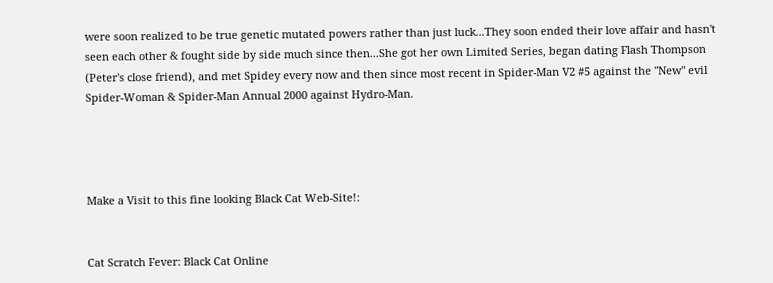were soon realized to be true genetic mutated powers rather than just luck...They soon ended their love affair and hasn't seen each other & fought side by side much since then...She got her own Limited Series, began dating Flash Thompson (Peter's close friend), and met Spidey every now and then since most recent in Spider-Man V2 #5 against the "New" evil Spider-Woman & Spider-Man Annual 2000 against Hydro-Man.




Make a Visit to this fine looking Black Cat Web-Site!:


Cat Scratch Fever: Black Cat Online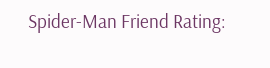Spider-Man Friend Rating: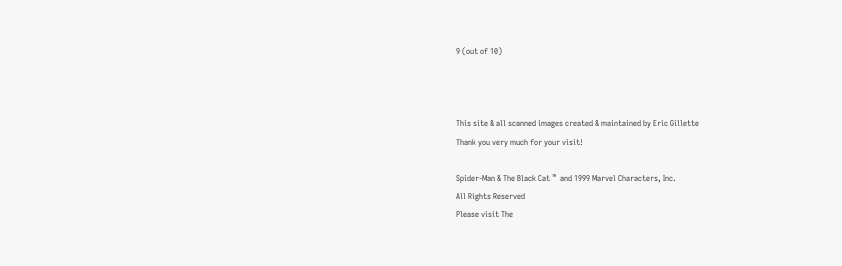9 (out of 10)



This site & all scanned images created & maintained by Eric Gillette
Thank you very much for your visit!

Spider-Man & The Black Cat ™  and 1999 Marvel Characters, Inc.
All Rights Reserved
Please visit The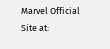Marvel Official Site at: